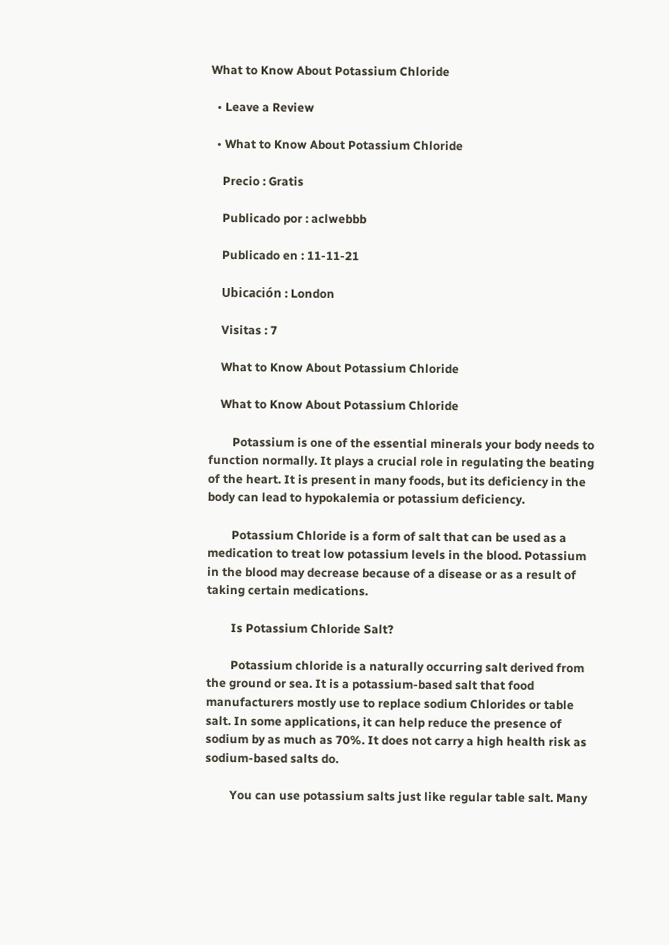What to Know About Potassium Chloride

  • Leave a Review

  • What to Know About Potassium Chloride

    Precio : Gratis

    Publicado por : aclwebbb

    Publicado en : 11-11-21

    Ubicación : London

    Visitas : 7

    What to Know About Potassium Chloride

    What to Know About Potassium Chloride

        Potassium is one of the essential minerals your body needs to function normally. It plays a crucial role in regulating the beating of the heart. It is present in many foods, but its deficiency in the body can lead to hypokalemia or potassium deficiency.

        Potassium Chloride is a form of salt that can be used as a medication to treat low potassium levels in the blood. Potassium in the blood may decrease because of a disease or as a result of taking certain medications.

        Is Potassium Chloride Salt?

        Potassium chloride is a naturally occurring salt derived from the ground or sea. It is a potassium-based salt that food manufacturers mostly use to replace sodium Chlorides or table salt. In some applications, it can help reduce the presence of sodium by as much as 70%. It does not carry a high health risk as sodium-based salts do.

        You can use potassium salts just like regular table salt. Many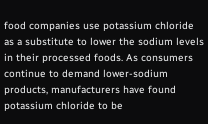food companies use potassium chloride as a substitute to lower the sodium levels in their processed foods. As consumers continue to demand lower-sodium products, manufacturers have found potassium chloride to be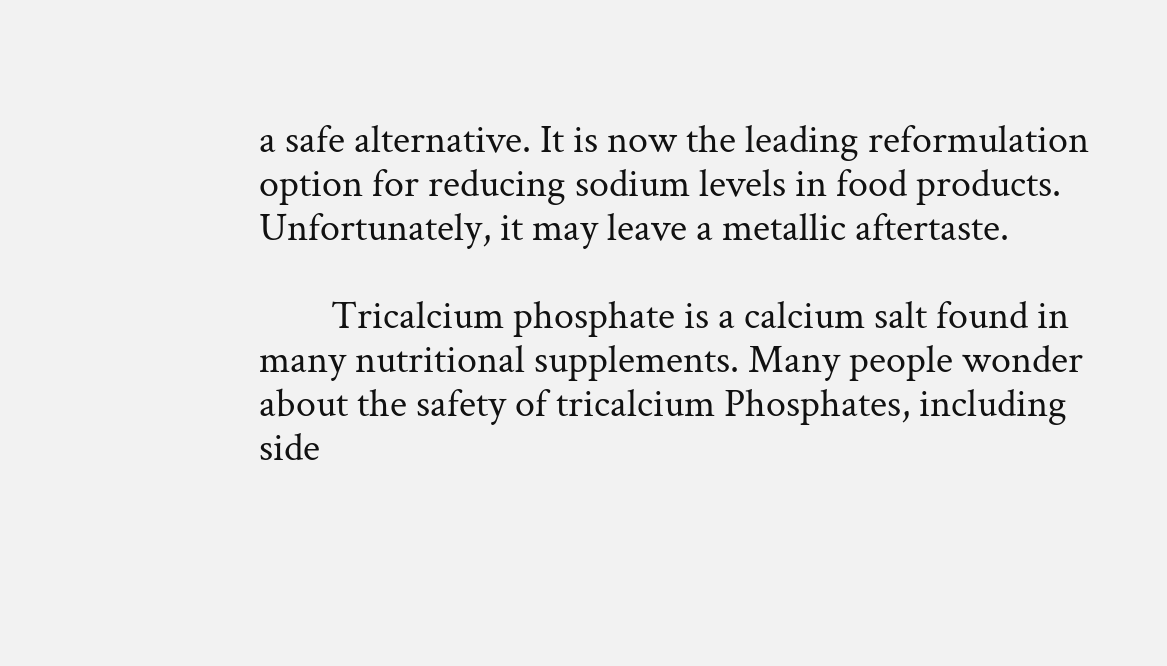a safe alternative. It is now the leading reformulation option for reducing sodium levels in food products. Unfortunately, it may leave a metallic aftertaste.

        Tricalcium phosphate is a calcium salt found in many nutritional supplements. Many people wonder about the safety of tricalcium Phosphates, including side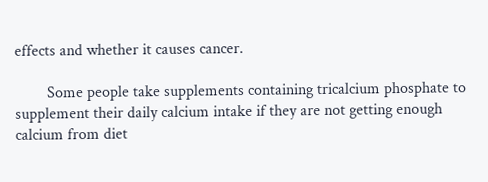effects and whether it causes cancer.

        Some people take supplements containing tricalcium phosphate to supplement their daily calcium intake if they are not getting enough calcium from diet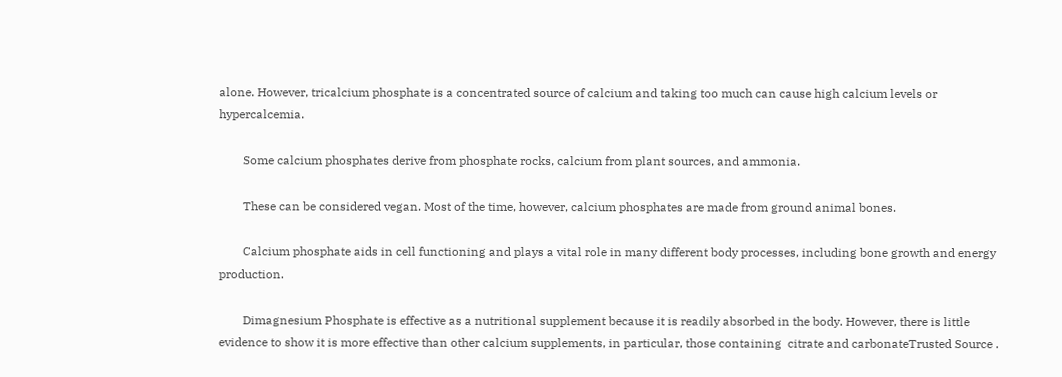alone. However, tricalcium phosphate is a concentrated source of calcium and taking too much can cause high calcium levels or hypercalcemia.

        Some calcium phosphates derive from phosphate rocks, calcium from plant sources, and ammonia.

        These can be considered vegan. Most of the time, however, calcium phosphates are made from ground animal bones.

        Calcium phosphate aids in cell functioning and plays a vital role in many different body processes, including bone growth and energy production.

        Dimagnesium Phosphate is effective as a nutritional supplement because it is readily absorbed in the body. However, there is little evidence to show it is more effective than other calcium supplements, in particular, those containing  citrate and carbonateTrusted Source .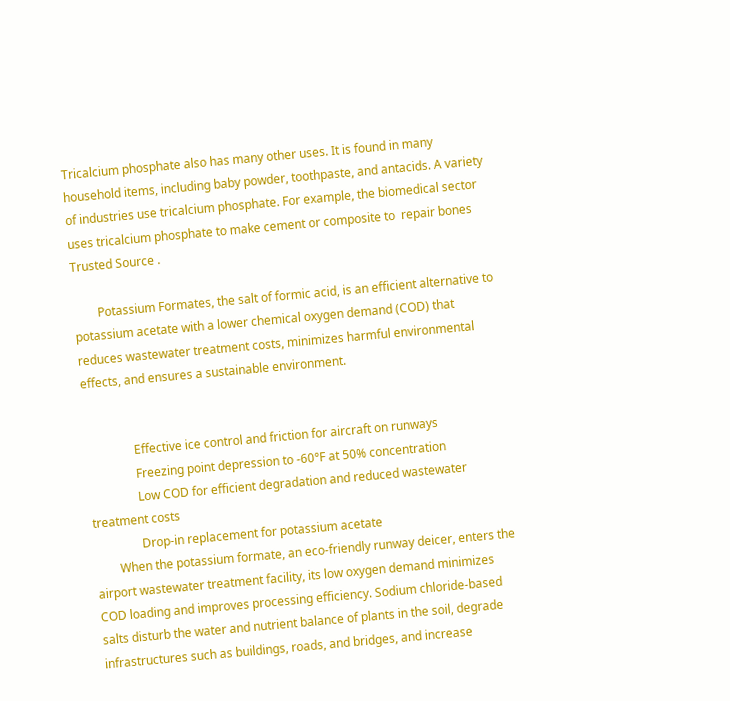Tricalcium phosphate also has many other uses. It is found in many household items, including baby powder, toothpaste, and antacids. A variety of industries use tricalcium phosphate. For example, the biomedical sector uses tricalcium phosphate to make cement or composite to  repair bones Trusted Source .

        Potassium Formates, the salt of formic acid, is an efficient alternative to potassium acetate with a lower chemical oxygen demand (COD) that reduces wastewater treatment costs, minimizes harmful environmental effects, and ensures a sustainable environment.


                Effective ice control and friction for aircraft on runways
                Freezing point depression to -60°F at 50% concentration
                Low COD for efficient degradation and reduced wastewater treatment costs
                Drop-in replacement for potassium acetate
        When the potassium formate, an eco-friendly runway deicer, enters the airport wastewater treatment facility, its low oxygen demand minimizes COD loading and improves processing efficiency. Sodium chloride-based salts disturb the water and nutrient balance of plants in the soil, degrade infrastructures such as buildings, roads, and bridges, and increase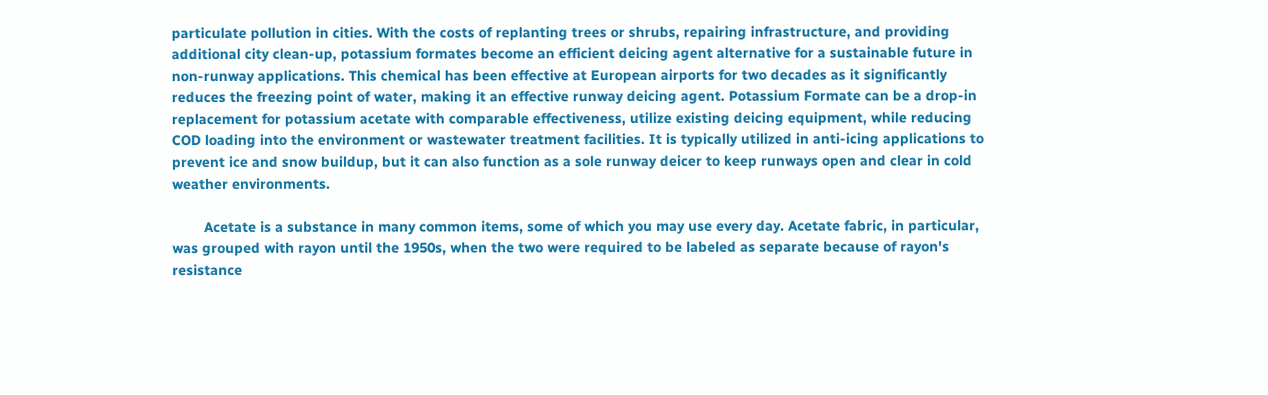particulate pollution in cities. With the costs of replanting trees or shrubs, repairing infrastructure, and providing additional city clean-up, potassium formates become an efficient deicing agent alternative for a sustainable future in non-runway applications. This chemical has been effective at European airports for two decades as it significantly reduces the freezing point of water, making it an effective runway deicing agent. Potassium Formate can be a drop-in replacement for potassium acetate with comparable effectiveness, utilize existing deicing equipment, while reducing COD loading into the environment or wastewater treatment facilities. It is typically utilized in anti-icing applications to prevent ice and snow buildup, but it can also function as a sole runway deicer to keep runways open and clear in cold weather environments.

        Acetate is a substance in many common items, some of which you may use every day. Acetate fabric, in particular, was grouped with rayon until the 1950s, when the two were required to be labeled as separate because of rayon's resistance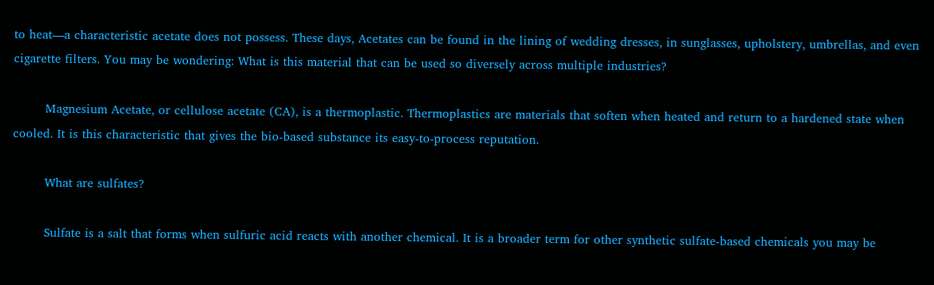to heat—a characteristic acetate does not possess. These days, Acetates can be found in the lining of wedding dresses, in sunglasses, upholstery, umbrellas, and even cigarette filters. You may be wondering: What is this material that can be used so diversely across multiple industries?

        Magnesium Acetate, or cellulose acetate (CA), is a thermoplastic. Thermoplastics are materials that soften when heated and return to a hardened state when cooled. It is this characteristic that gives the bio-based substance its easy-to-process reputation.

        What are sulfates?

        Sulfate is a salt that forms when sulfuric acid reacts with another chemical. It is a broader term for other synthetic sulfate-based chemicals you may be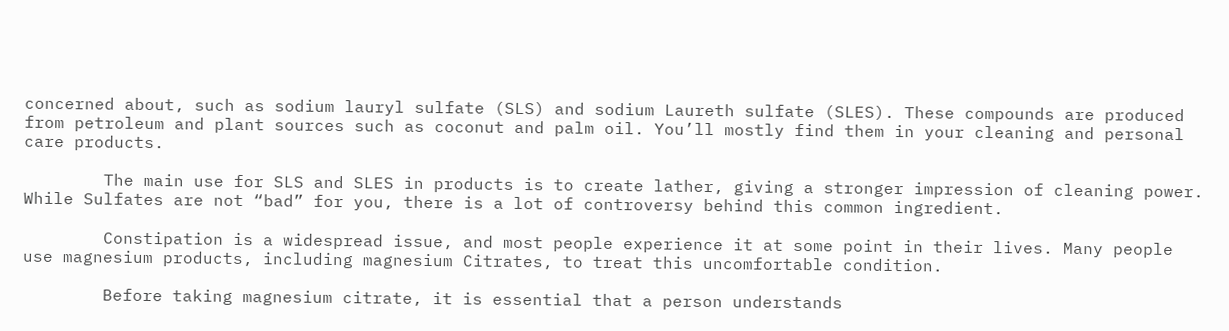concerned about, such as sodium lauryl sulfate (SLS) and sodium Laureth sulfate (SLES). These compounds are produced from petroleum and plant sources such as coconut and palm oil. You’ll mostly find them in your cleaning and personal care products.

        The main use for SLS and SLES in products is to create lather, giving a stronger impression of cleaning power. While Sulfates are not “bad” for you, there is a lot of controversy behind this common ingredient.

        Constipation is a widespread issue, and most people experience it at some point in their lives. Many people use magnesium products, including magnesium Citrates, to treat this uncomfortable condition.

        Before taking magnesium citrate, it is essential that a person understands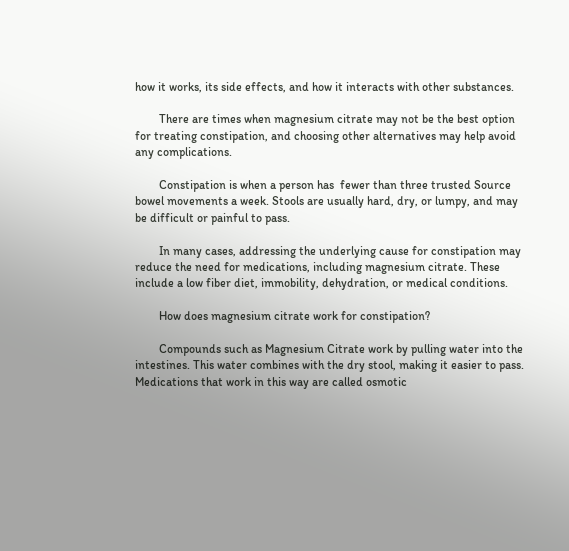how it works, its side effects, and how it interacts with other substances.

        There are times when magnesium citrate may not be the best option for treating constipation, and choosing other alternatives may help avoid any complications.

        Constipation is when a person has  fewer than three trusted Source  bowel movements a week. Stools are usually hard, dry, or lumpy, and may be difficult or painful to pass.

        In many cases, addressing the underlying cause for constipation may reduce the need for medications, including magnesium citrate. These include a low fiber diet, immobility, dehydration, or medical conditions.

        How does magnesium citrate work for constipation?

        Compounds such as Magnesium Citrate work by pulling water into the intestines. This water combines with the dry stool, making it easier to pass. Medications that work in this way are called osmotic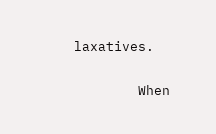laxatives.

        When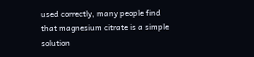used correctly, many people find that magnesium citrate is a simple solution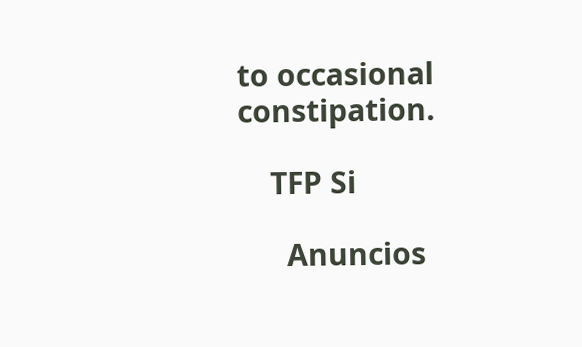to occasional constipation.

    TFP Si

      Anuncios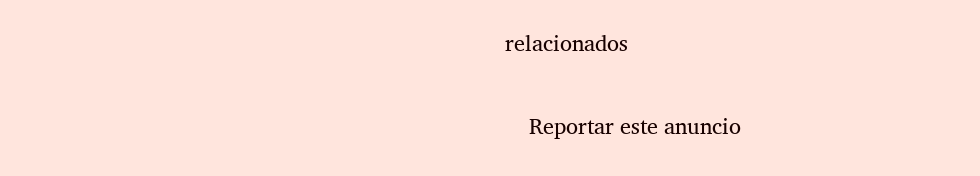relacionados

    Reportar este anuncio